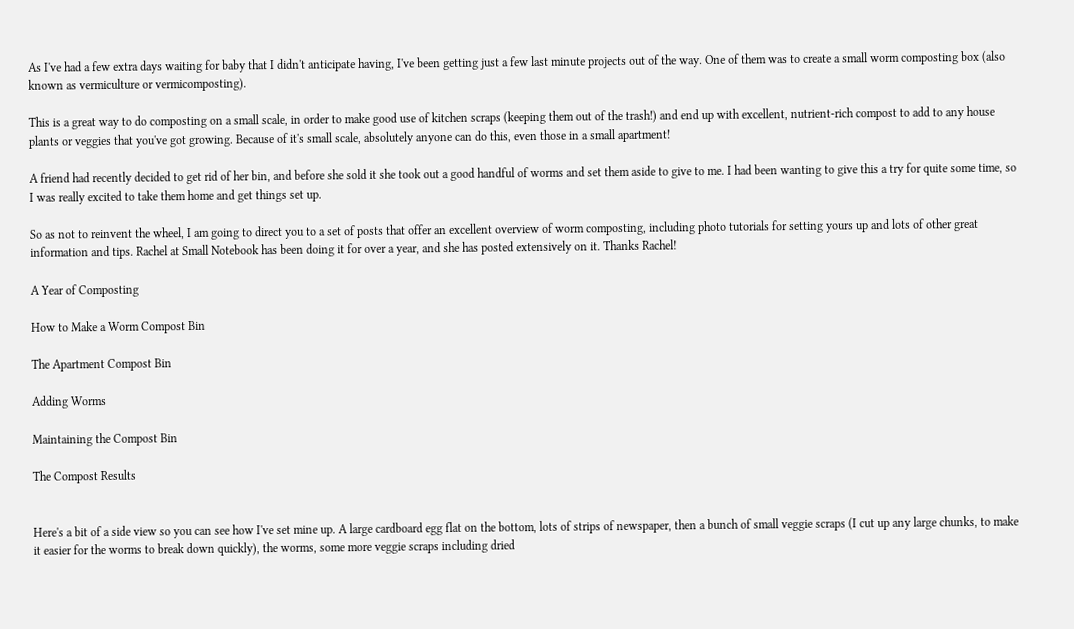As I've had a few extra days waiting for baby that I didn't anticipate having, I've been getting just a few last minute projects out of the way. One of them was to create a small worm composting box (also known as vermiculture or vermicomposting).

This is a great way to do composting on a small scale, in order to make good use of kitchen scraps (keeping them out of the trash!) and end up with excellent, nutrient-rich compost to add to any house plants or veggies that you've got growing. Because of it's small scale, absolutely anyone can do this, even those in a small apartment!

A friend had recently decided to get rid of her bin, and before she sold it she took out a good handful of worms and set them aside to give to me. I had been wanting to give this a try for quite some time, so I was really excited to take them home and get things set up.

So as not to reinvent the wheel, I am going to direct you to a set of posts that offer an excellent overview of worm composting, including photo tutorials for setting yours up and lots of other great information and tips. Rachel at Small Notebook has been doing it for over a year, and she has posted extensively on it. Thanks Rachel!

A Year of Composting

How to Make a Worm Compost Bin

The Apartment Compost Bin

Adding Worms

Maintaining the Compost Bin

The Compost Results


Here's a bit of a side view so you can see how I've set mine up. A large cardboard egg flat on the bottom, lots of strips of newspaper, then a bunch of small veggie scraps (I cut up any large chunks, to make it easier for the worms to break down quickly), the worms, some more veggie scraps including dried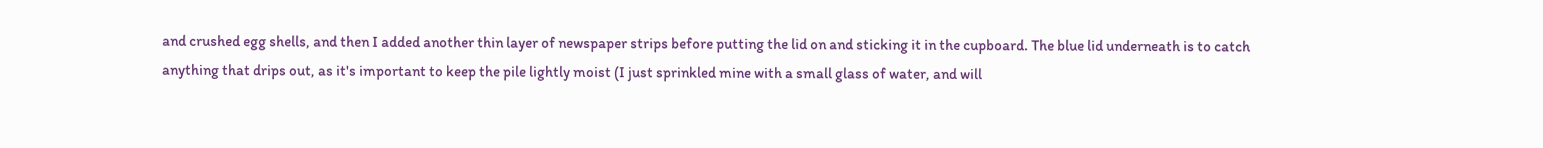and crushed egg shells, and then I added another thin layer of newspaper strips before putting the lid on and sticking it in the cupboard. The blue lid underneath is to catch anything that drips out, as it's important to keep the pile lightly moist (I just sprinkled mine with a small glass of water, and will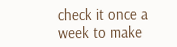check it once a week to make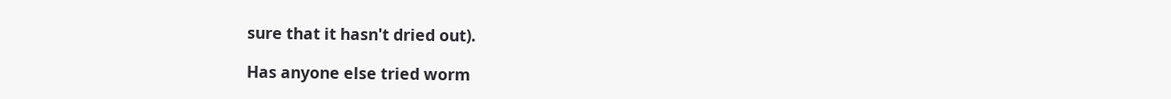sure that it hasn't dried out).

Has anyone else tried worm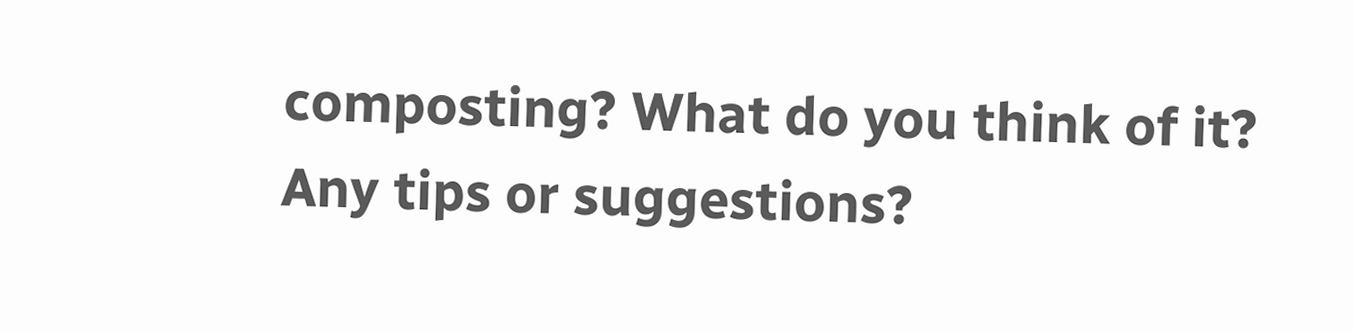composting? What do you think of it? Any tips or suggestions?